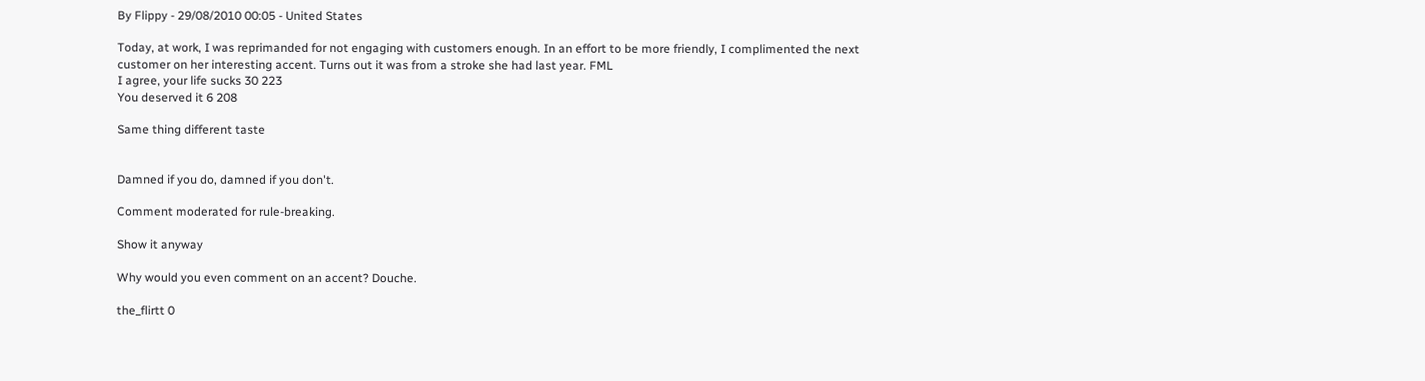By Flippy - 29/08/2010 00:05 - United States

Today, at work, I was reprimanded for not engaging with customers enough. In an effort to be more friendly, I complimented the next customer on her interesting accent. Turns out it was from a stroke she had last year. FML
I agree, your life sucks 30 223
You deserved it 6 208

Same thing different taste


Damned if you do, damned if you don't.

Comment moderated for rule-breaking.

Show it anyway

Why would you even comment on an accent? Douche.

the_flirtt 0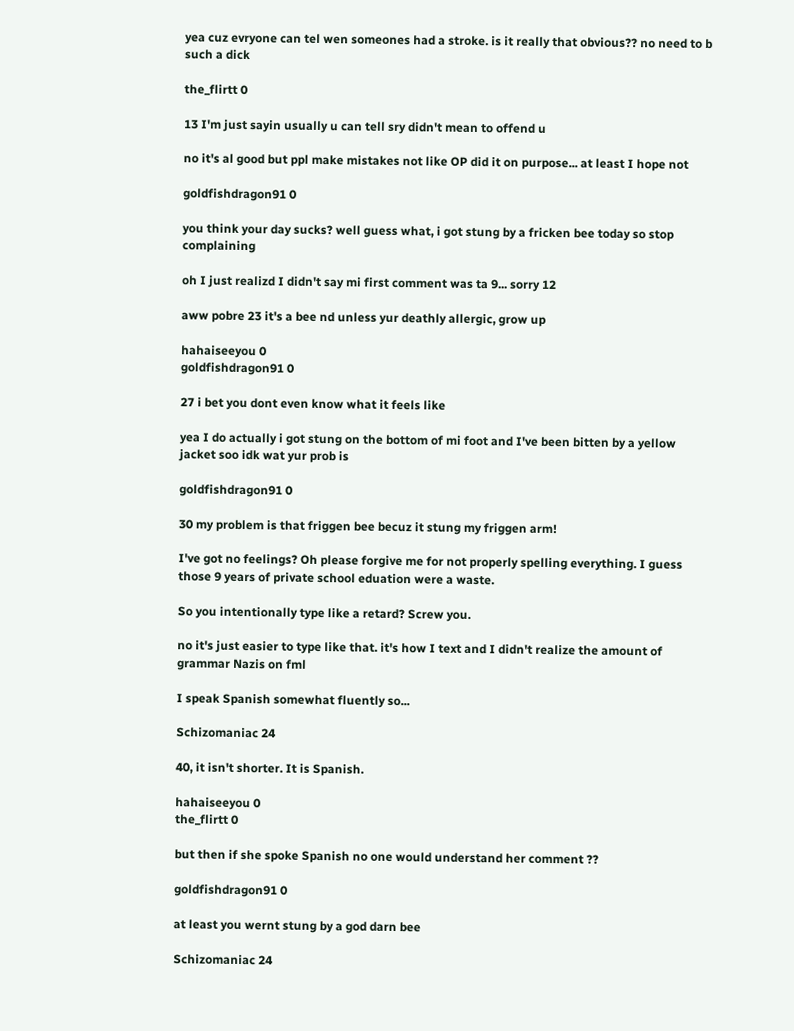yea cuz evryone can tel wen someones had a stroke. is it really that obvious?? no need to b such a dick

the_flirtt 0

13 I'm just sayin usually u can tell sry didn't mean to offend u

no it's al good but ppl make mistakes not like OP did it on purpose... at least I hope not

goldfishdragon91 0

you think your day sucks? well guess what, i got stung by a fricken bee today so stop complaining

oh I just realizd I didn't say mi first comment was ta 9... sorry 12

aww pobre 23 it's a bee nd unless yur deathly allergic, grow up

hahaiseeyou 0
goldfishdragon91 0

27 i bet you dont even know what it feels like

yea I do actually i got stung on the bottom of mi foot and I've been bitten by a yellow jacket soo idk wat yur prob is

goldfishdragon91 0

30 my problem is that friggen bee becuz it stung my friggen arm!

I've got no feelings? Oh please forgive me for not properly spelling everything. I guess those 9 years of private school eduation were a waste.

So you intentionally type like a retard? Screw you.

no it's just easier to type like that. it's how I text and I didn't realize the amount of grammar Nazis on fml

I speak Spanish somewhat fluently so...

Schizomaniac 24

40, it isn't shorter. It is Spanish.

hahaiseeyou 0
the_flirtt 0

but then if she spoke Spanish no one would understand her comment ??

goldfishdragon91 0

at least you wernt stung by a god darn bee

Schizomaniac 24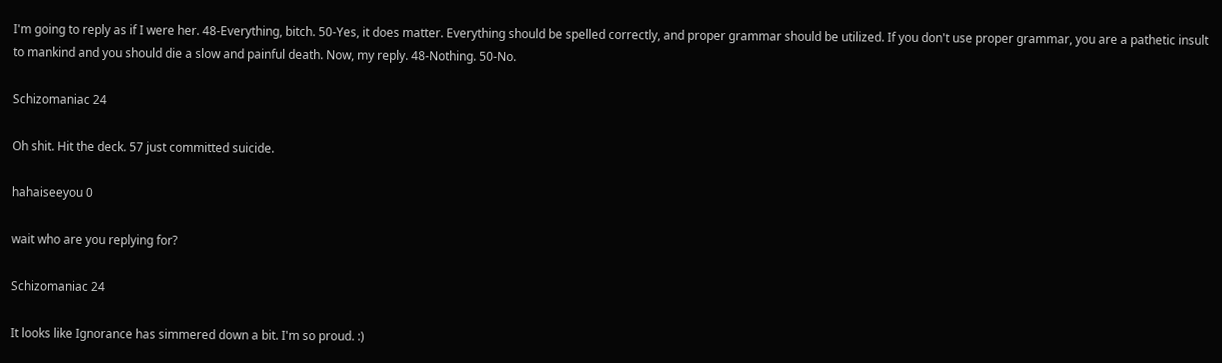I'm going to reply as if I were her. 48-Everything, bitch. 50-Yes, it does matter. Everything should be spelled correctly, and proper grammar should be utilized. If you don't use proper grammar, you are a pathetic insult to mankind and you should die a slow and painful death. Now, my reply. 48-Nothing. 50-No.

Schizomaniac 24

Oh shit. Hit the deck. 57 just committed suicide.

hahaiseeyou 0

wait who are you replying for?

Schizomaniac 24

It looks like Ignorance has simmered down a bit. I'm so proud. :)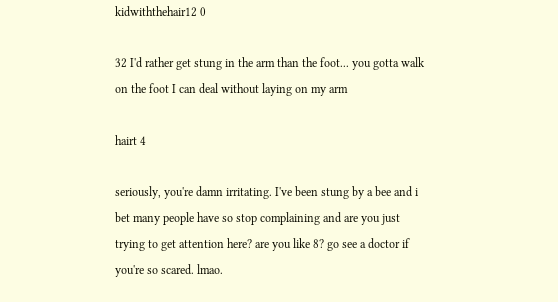kidwiththehair12 0

32 I'd rather get stung in the arm than the foot... you gotta walk on the foot I can deal without laying on my arm

hairt 4

seriously, you're damn irritating. I've been stung by a bee and i bet many people have so stop complaining and are you just trying to get attention here? are you like 8? go see a doctor if you're so scared. lmao.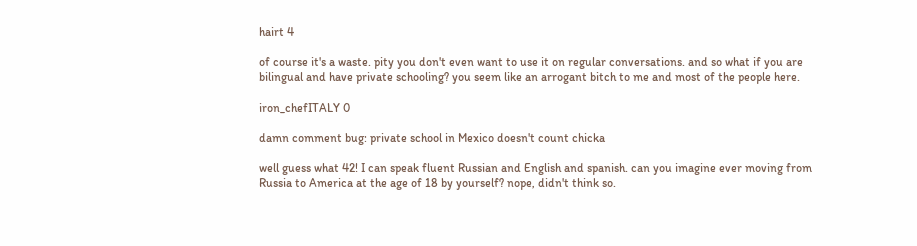hairt 4

of course it's a waste. pity you don't even want to use it on regular conversations. and so what if you are bilingual and have private schooling? you seem like an arrogant bitch to me and most of the people here.

iron_chefITALY 0

damn comment bug: private school in Mexico doesn't count chicka

well guess what 42! I can speak fluent Russian and English and spanish. can you imagine ever moving from Russia to America at the age of 18 by yourself? nope, didn't think so.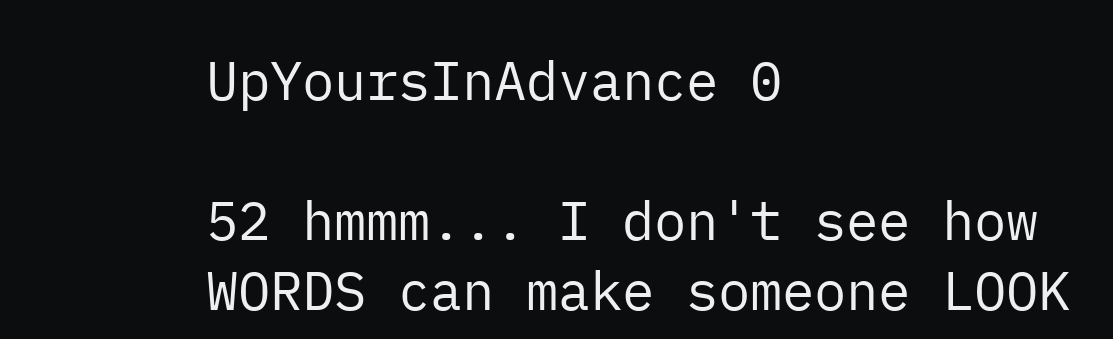UpYoursInAdvance 0

52 hmmm... I don't see how WORDS can make someone LOOK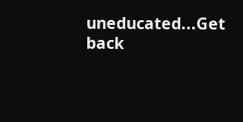uneducated...Get back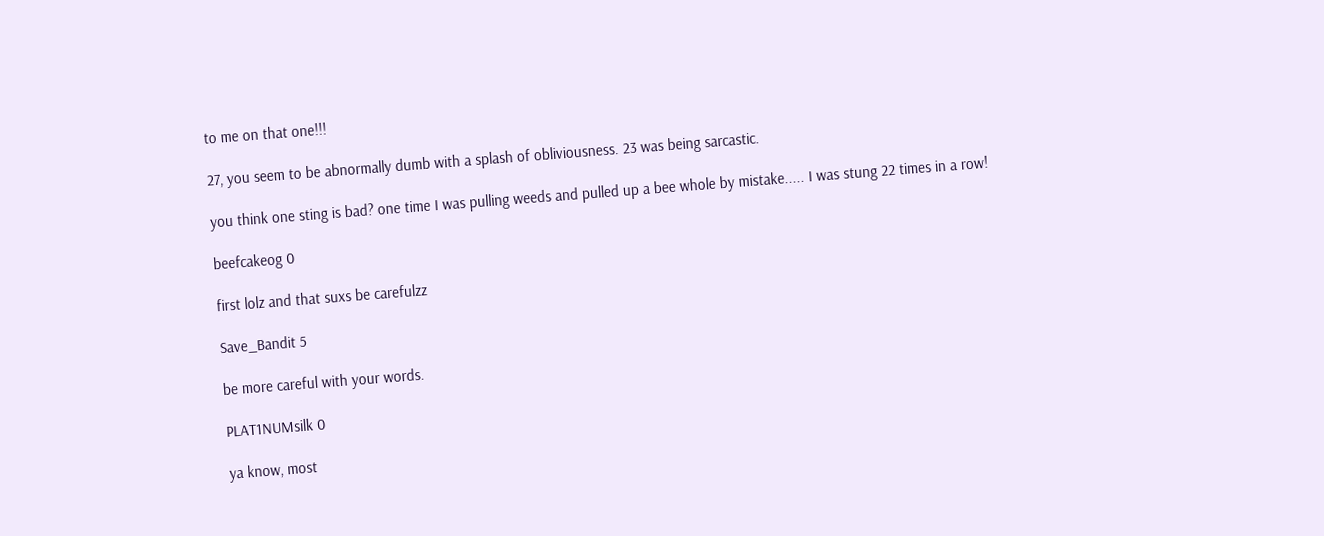to me on that one!!!

27, you seem to be abnormally dumb with a splash of obliviousness. 23 was being sarcastic.

you think one sting is bad? one time I was pulling weeds and pulled up a bee whole by mistake..... I was stung 22 times in a row!

beefcakeog 0

first lolz and that suxs be carefulzz

Save_Bandit 5

be more careful with your words.

PLAT1NUMsilk 0

ya know, most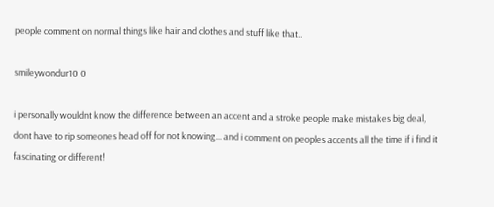people comment on normal things like hair and clothes and stuff like that..

smileywondur10 0

i personally wouldnt know the difference between an accent and a stroke people make mistakes big deal, dont have to rip someones head off for not knowing... and i comment on peoples accents all the time if i find it fascinating or different!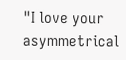"I love your asymmetrical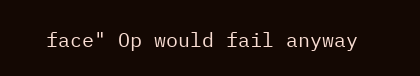face" Op would fail anyway